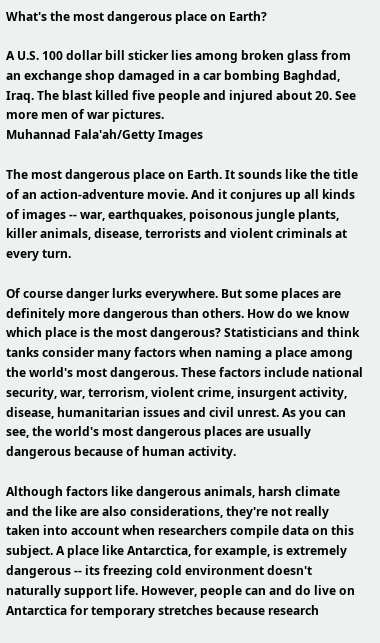What's the most dangerous place on Earth?

A U.S. 100 dollar bill sticker lies among broken glass from an exchange shop damaged in a car bombing Baghdad, Iraq. The blast killed five people and injured about 20. See more men of war pictures.
Muhannad Fala'ah/Getty Images

The most dangerous place on Earth. It sounds like the title of an action-adventure movie. And it conjures up all kinds of images -- war, earthquakes, poisonous jungle plants, killer animals, disease, terrorists and violent criminals at every turn.

Of course danger lurks everywhere. But some places are definitely more dangerous than others. How do we know which place is the most dangerous? Statisticians and think tanks consider many factors when naming a place among the world's most dangerous. These factors include national security, war, terrorism, violent crime, insurgent activity, disease, humanitarian issues and civil unrest. As you can see, the world's most dangerous places are usually dangerous because of human activity.

Although factors like dangerous animals, harsh climate and the like are also considerations, they're not really taken into account when researchers compile data on this subject. A place like Antarctica, for example, is extremely dangerous -- its freezing cold environment doesn't naturally support life. However, people can and do live on Antarctica for temporary stretches because research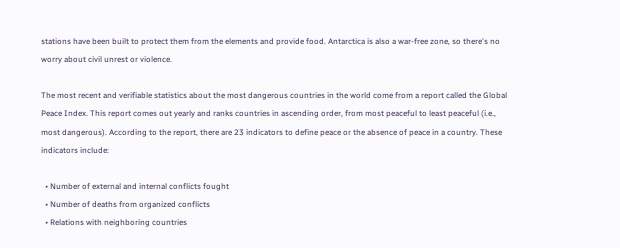stations have been built to protect them from the elements and provide food. Antarctica is also a war-free zone, so there's no worry about civil unrest or violence.

The most recent and verifiable statistics about the most dangerous countries in the world come from a report called the Global Peace Index. This report comes out yearly and ranks countries in ascending order, from most peaceful to least peaceful (i.e., most dangerous). According to the report, there are 23 indicators to define peace or the absence of peace in a country. These indicators include:

  • Number of external and internal conflicts fought
  • Number of deaths from organized conflicts
  • Relations with neighboring countries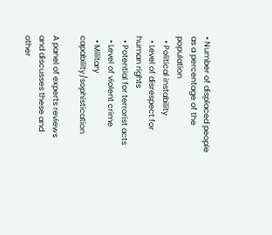• Number of displaced people as a percentage of the population
  • Political instability
  • Level of disrespect for human rights
  • Potential for terrorist acts
  • Level of violent crime
  • Military capability/sophistication

A panel of experts reviews and discusses these and other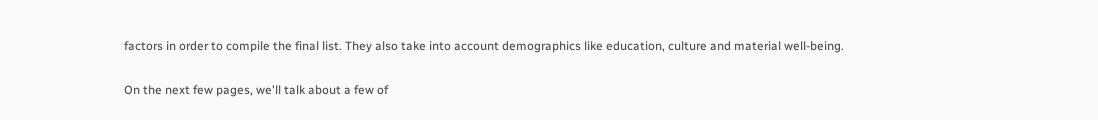factors in order to compile the final list. They also take into account demographics like education, culture and material well-being.

On the next few pages, we'll talk about a few of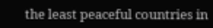the least peaceful countries in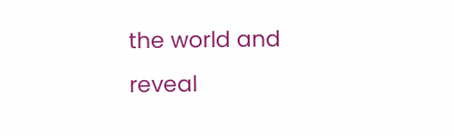the world and reveal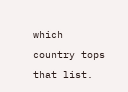which country tops that list.